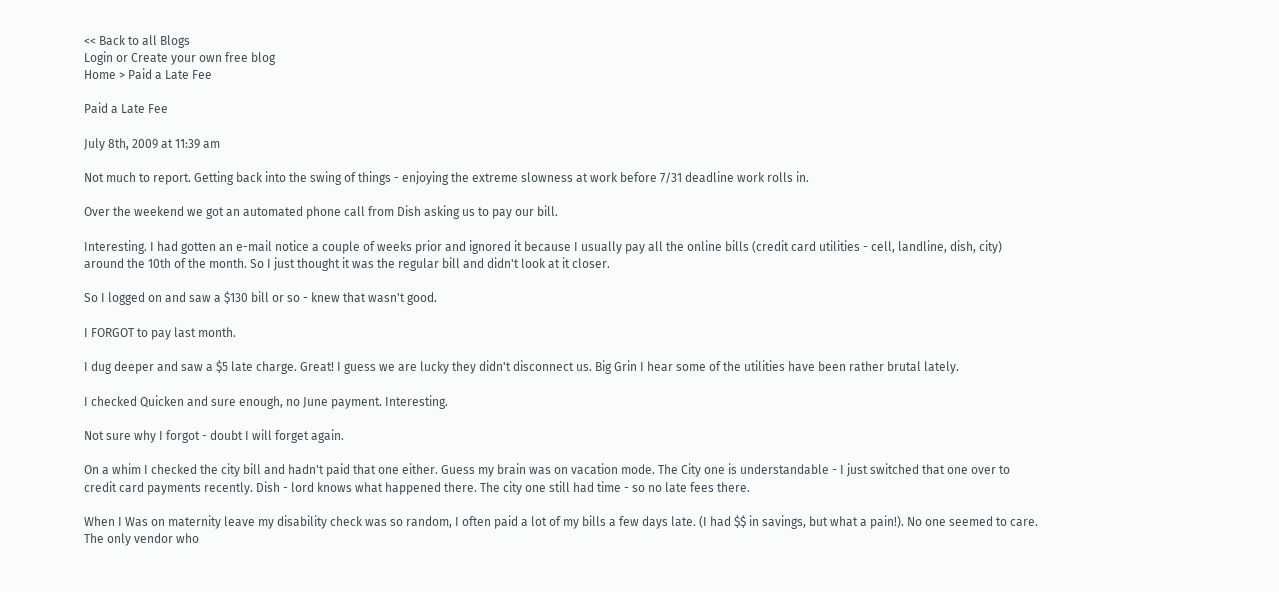<< Back to all Blogs
Login or Create your own free blog
Home > Paid a Late Fee

Paid a Late Fee

July 8th, 2009 at 11:39 am

Not much to report. Getting back into the swing of things - enjoying the extreme slowness at work before 7/31 deadline work rolls in.

Over the weekend we got an automated phone call from Dish asking us to pay our bill.

Interesting. I had gotten an e-mail notice a couple of weeks prior and ignored it because I usually pay all the online bills (credit card utilities - cell, landline, dish, city) around the 10th of the month. So I just thought it was the regular bill and didn't look at it closer.

So I logged on and saw a $130 bill or so - knew that wasn't good.

I FORGOT to pay last month.

I dug deeper and saw a $5 late charge. Great! I guess we are lucky they didn't disconnect us. Big Grin I hear some of the utilities have been rather brutal lately.

I checked Quicken and sure enough, no June payment. Interesting.

Not sure why I forgot - doubt I will forget again.

On a whim I checked the city bill and hadn't paid that one either. Guess my brain was on vacation mode. The City one is understandable - I just switched that one over to credit card payments recently. Dish - lord knows what happened there. The city one still had time - so no late fees there.

When I Was on maternity leave my disability check was so random, I often paid a lot of my bills a few days late. (I had $$ in savings, but what a pain!). No one seemed to care. The only vendor who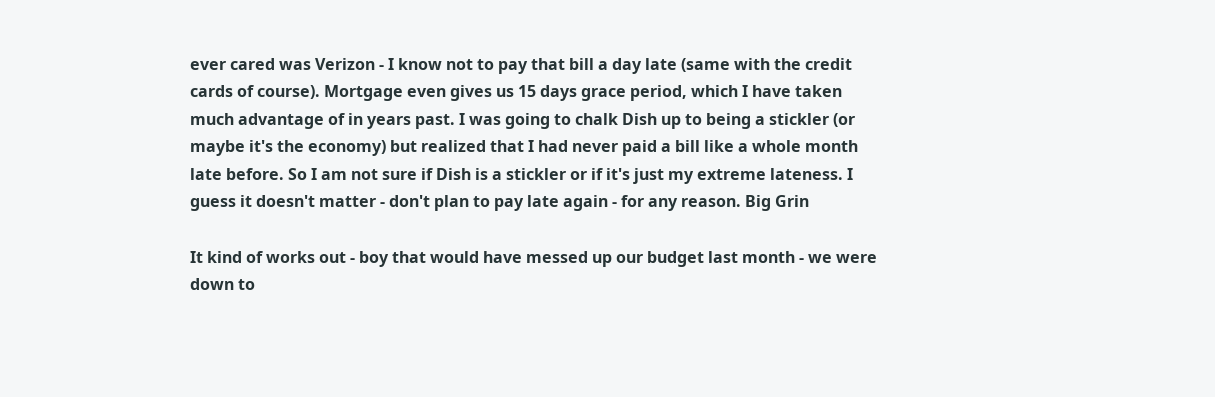ever cared was Verizon - I know not to pay that bill a day late (same with the credit cards of course). Mortgage even gives us 15 days grace period, which I have taken much advantage of in years past. I was going to chalk Dish up to being a stickler (or maybe it's the economy) but realized that I had never paid a bill like a whole month late before. So I am not sure if Dish is a stickler or if it's just my extreme lateness. I guess it doesn't matter - don't plan to pay late again - for any reason. Big Grin

It kind of works out - boy that would have messed up our budget last month - we were down to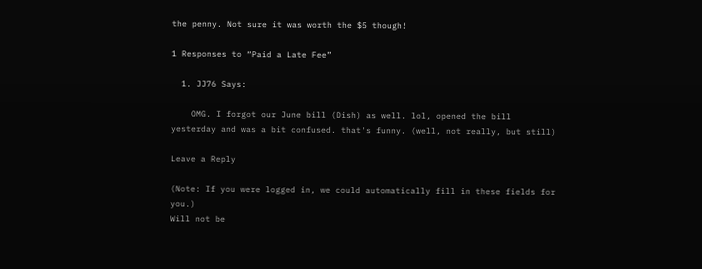the penny. Not sure it was worth the $5 though!

1 Responses to “Paid a Late Fee”

  1. JJ76 Says:

    OMG. I forgot our June bill (Dish) as well. lol, opened the bill yesterday and was a bit confused. that's funny. (well, not really, but still)

Leave a Reply

(Note: If you were logged in, we could automatically fill in these fields for you.)
Will not be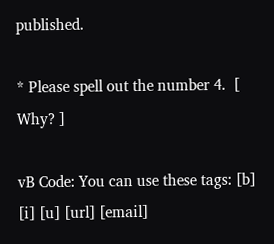published.

* Please spell out the number 4.  [ Why? ]

vB Code: You can use these tags: [b] [i] [u] [url] [email]